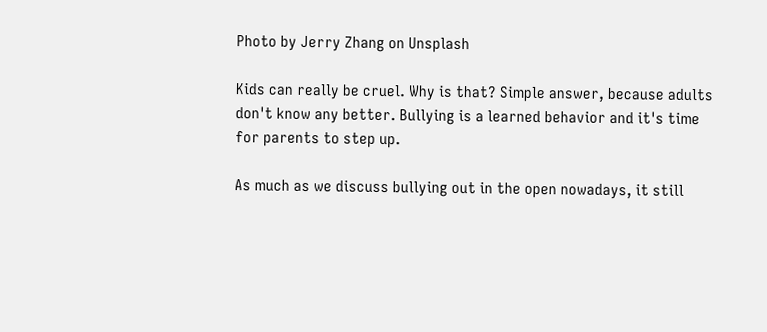Photo by Jerry Zhang on Unsplash

Kids can really be cruel. Why is that? Simple answer, because adults don't know any better. Bullying is a learned behavior and it's time for parents to step up.

As much as we discuss bullying out in the open nowadays, it still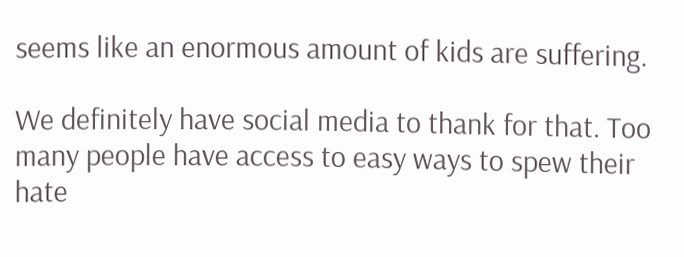seems like an enormous amount of kids are suffering.

We definitely have social media to thank for that. Too many people have access to easy ways to spew their hate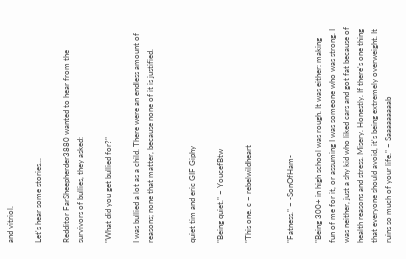and vitriol.

Let's hear some stories...

Redditor FarSheepherder3880 wanted to hear from the survivors of bullies, they asked:

"What did you get bullied for?"

I was bullied a lot as a child. There were an endless amount of reasons; none that matter, because none of it is justified.


quiet tim and eric GIF Giphy

"Being quiet." ~ YoucefBtw

"This one. c ~ rebelwildheart


"Fatness." ~ -SonOfHam-

"Being 300+ in high school was rough. It was either: making fun of me for it, or assuming I was someone who was strong. I was neither, just a shy kid who liked cars and got fat because of health reasons and stress. Misery. Honestly. If there's one thing that everyone should avoid, it's being extremely overweight. It ruins so much of your life." ~ Saaaaaaaaab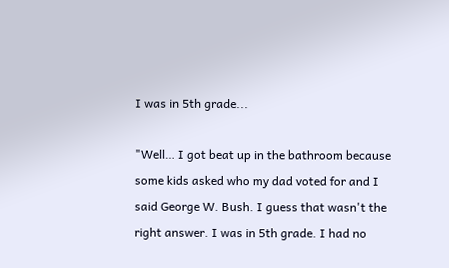I was in 5th grade...

"Well… I got beat up in the bathroom because some kids asked who my dad voted for and I said George W. Bush. I guess that wasn't the right answer. I was in 5th grade. I had no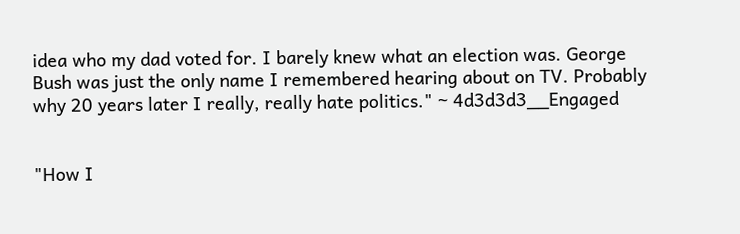idea who my dad voted for. I barely knew what an election was. George Bush was just the only name I remembered hearing about on TV. Probably why 20 years later I really, really hate politics." ~ 4d3d3d3__Engaged


"How I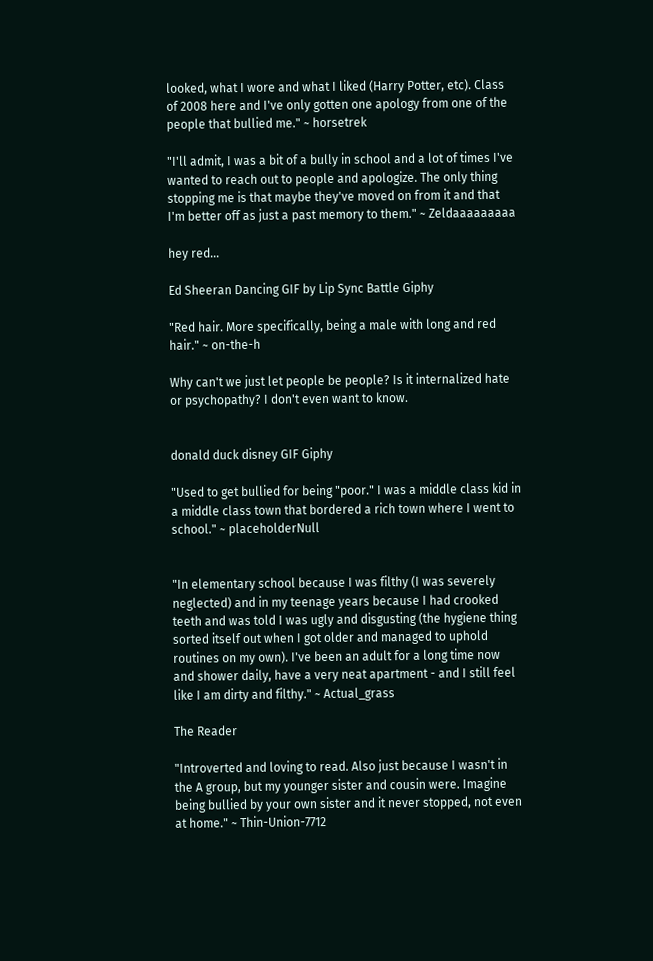looked, what I wore and what I liked (Harry Potter, etc). Class of 2008 here and I've only gotten one apology from one of the people that bullied me." ~ horsetrek

"I'll admit, I was a bit of a bully in school and a lot of times I've wanted to reach out to people and apologize. The only thing stopping me is that maybe they've moved on from it and that I'm better off as just a past memory to them." ~ Zeldaaaaaaaaa

hey red...

Ed Sheeran Dancing GIF by Lip Sync Battle Giphy

"Red hair. More specifically, being a male with long and red hair." ~ on-the-h

Why can't we just let people be people? Is it internalized hate or psychopathy? I don't even want to know.


donald duck disney GIF Giphy

"Used to get bullied for being "poor." I was a middle class kid in a middle class town that bordered a rich town where I went to school." ~ placeholderNull


"In elementary school because I was filthy (I was severely neglected) and in my teenage years because I had crooked teeth and was told I was ugly and disgusting (the hygiene thing sorted itself out when I got older and managed to uphold routines on my own). I've been an adult for a long time now and shower daily, have a very neat apartment - and I still feel like I am dirty and filthy." ~ Actual_grass

The Reader

"Introverted and loving to read. Also just because I wasn't in the A group, but my younger sister and cousin were. Imagine being bullied by your own sister and it never stopped, not even at home." ~ Thin-Union-7712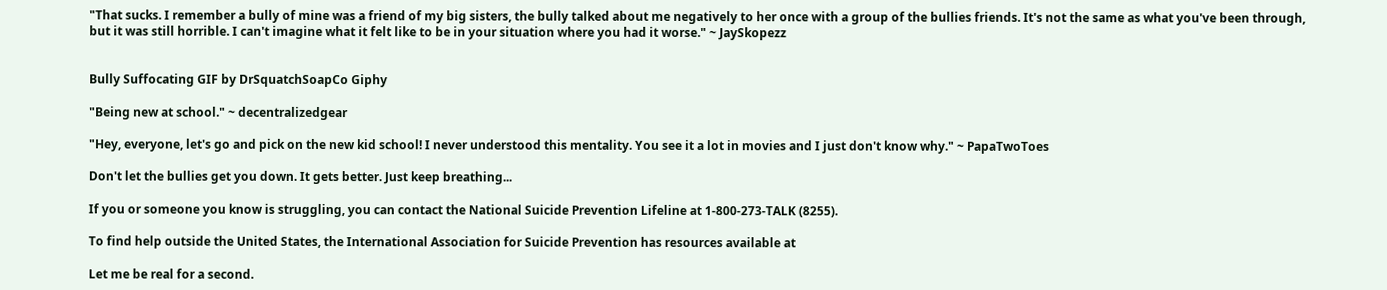"That sucks. I remember a bully of mine was a friend of my big sisters, the bully talked about me negatively to her once with a group of the bullies friends. It's not the same as what you've been through, but it was still horrible. I can't imagine what it felt like to be in your situation where you had it worse." ~ JaySkopezz


Bully Suffocating GIF by DrSquatchSoapCo Giphy

"Being new at school." ~ decentralizedgear

"Hey, everyone, let's go and pick on the new kid school! I never understood this mentality. You see it a lot in movies and I just don't know why." ~ PapaTwoToes

Don't let the bullies get you down. It gets better. Just keep breathing...

If you or someone you know is struggling, you can contact the National Suicide Prevention Lifeline at 1-800-273-TALK (8255).

To find help outside the United States, the International Association for Suicide Prevention has resources available at

Let me be real for a second.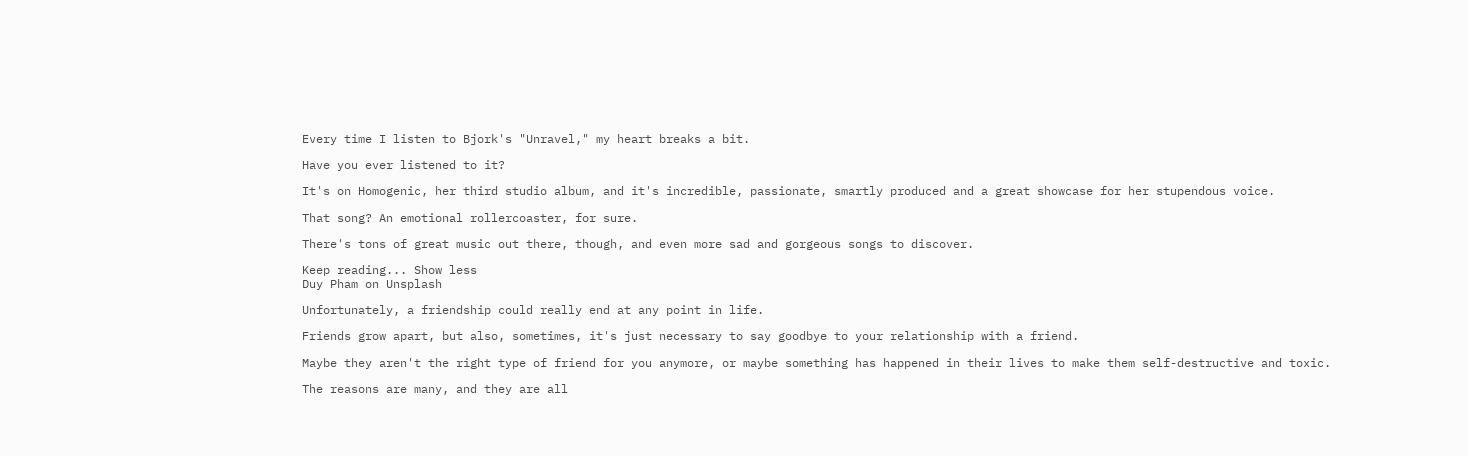Every time I listen to Bjork's "Unravel," my heart breaks a bit.

Have you ever listened to it?

It's on Homogenic, her third studio album, and it's incredible, passionate, smartly produced and a great showcase for her stupendous voice.

That song? An emotional rollercoaster, for sure.

There's tons of great music out there, though, and even more sad and gorgeous songs to discover.

Keep reading... Show less
Duy Pham on Unsplash

Unfortunately, a friendship could really end at any point in life.

Friends grow apart, but also, sometimes, it's just necessary to say goodbye to your relationship with a friend.

Maybe they aren't the right type of friend for you anymore, or maybe something has happened in their lives to make them self-destructive and toxic.

The reasons are many, and they are all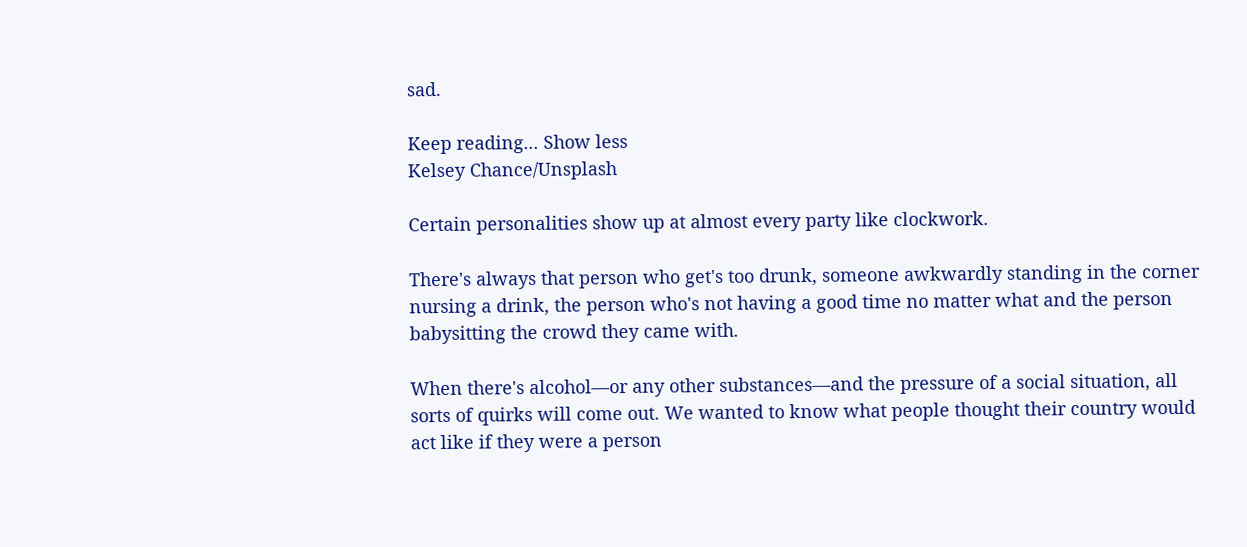sad.

Keep reading... Show less
Kelsey Chance/Unsplash

Certain personalities show up at almost every party like clockwork.

There's always that person who get's too drunk, someone awkwardly standing in the corner nursing a drink, the person who's not having a good time no matter what and the person babysitting the crowd they came with.

When there's alcohol—or any other substances—and the pressure of a social situation, all sorts of quirks will come out. We wanted to know what people thought their country would act like if they were a person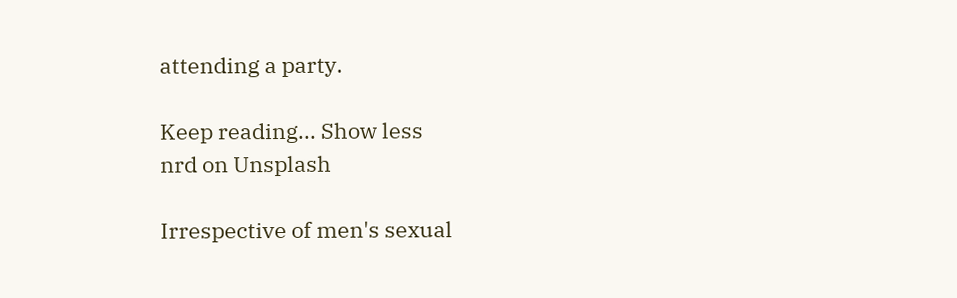attending a party.

Keep reading... Show less
nrd on Unsplash

Irrespective of men's sexual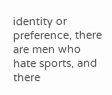identity or preference, there are men who hate sports, and there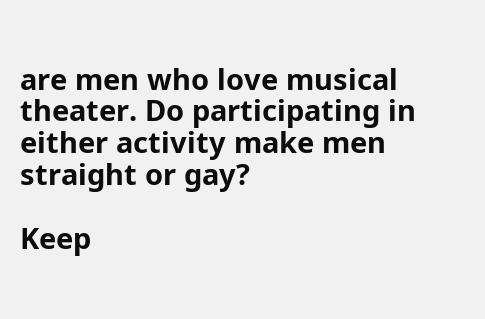are men who love musical theater. Do participating in either activity make men straight or gay?

Keep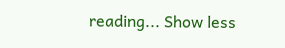reading... Show less